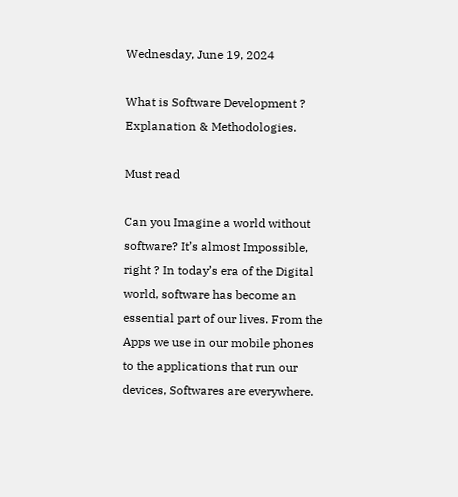Wednesday, June 19, 2024

What is Software Development ? Explanation & Methodologies.

Must read

Can you Imagine a world without software? It’s almost Impossible, right ? In today’s era of the Digital world, software has become an essential part of our lives. From the Apps we use in our mobile phones to the applications that run our devices, Softwares are everywhere.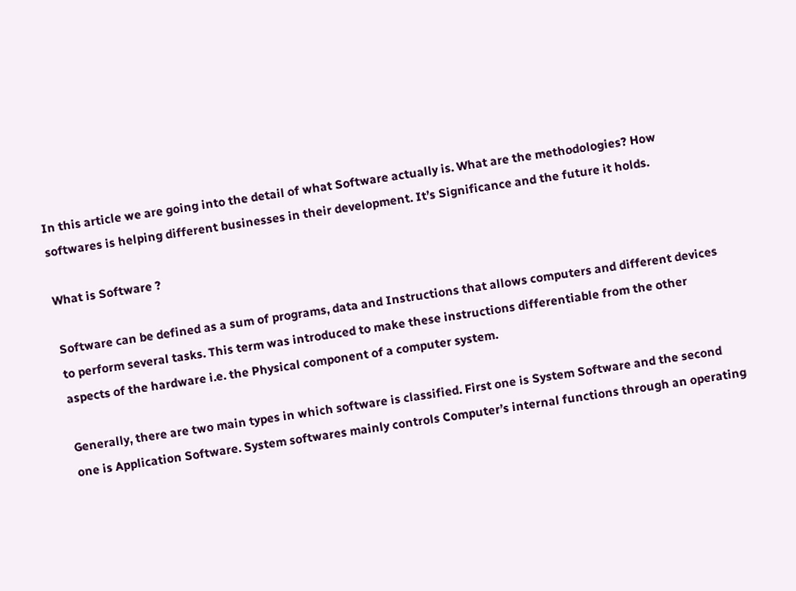In this article we are going into the detail of what Software actually is. What are the methodologies? How softwares is helping different businesses in their development. It’s Significance and the future it holds.

What is Software ?

Software can be defined as a sum of programs, data and Instructions that allows computers and different devices to perform several tasks. This term was introduced to make these instructions differentiable from the other aspects of the hardware i.e. the Physical component of a computer system.

Generally, there are two main types in which software is classified. First one is System Software and the second one is Application Software. System softwares mainly controls Computer’s internal functions through an operating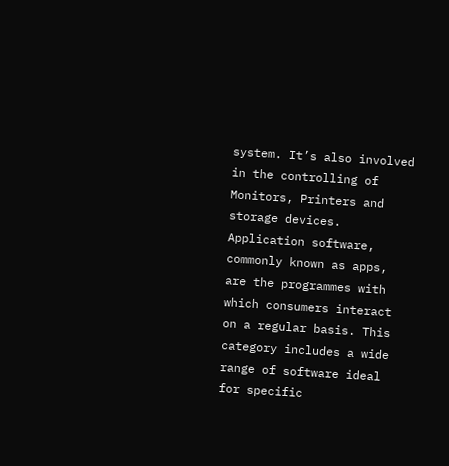system. It’s also involved in the controlling of Monitors, Printers and storage devices. Application software, commonly known as apps, are the programmes with which consumers interact on a regular basis. This category includes a wide range of software ideal for specific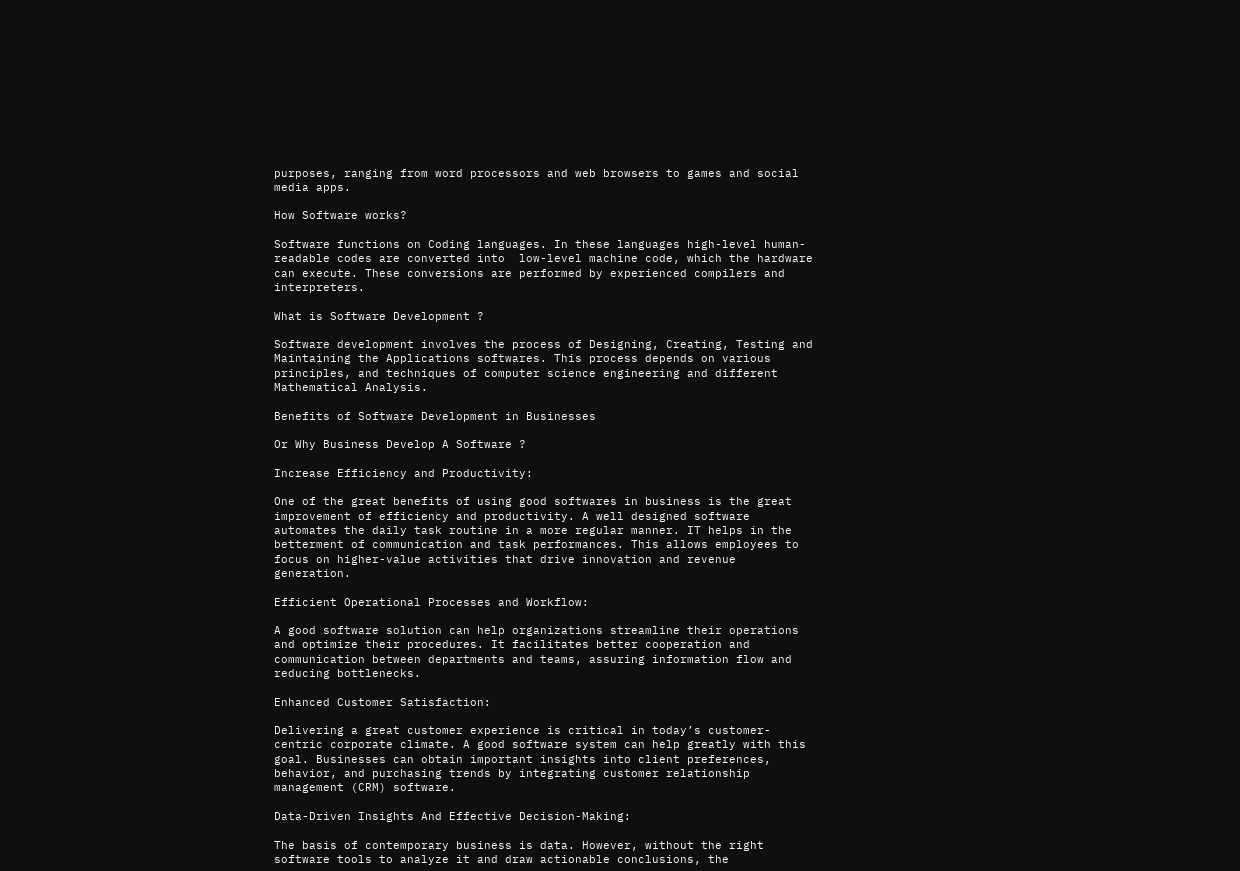purposes, ranging from word processors and web browsers to games and social media apps.

How Software works?

Software functions on Coding languages. In these languages high-level human-readable codes are converted into  low-level machine code, which the hardware can execute. These conversions are performed by experienced compilers and interpreters.

What is Software Development ?

Software development involves the process of Designing, Creating, Testing and Maintaining the Applications softwares. This process depends on various principles, and techniques of computer science engineering and different Mathematical Analysis.

Benefits of Software Development in Businesses

Or Why Business Develop A Software ?

Increase Efficiency and Productivity:

One of the great benefits of using good softwares in business is the great improvement of efficiency and productivity. A well designed software automates the daily task routine in a more regular manner. IT helps in the betterment of communication and task performances. This allows employees to focus on higher-value activities that drive innovation and revenue generation.

Efficient Operational Processes and Workflow:

A good software solution can help organizations streamline their operations and optimize their procedures. It facilitates better cooperation and communication between departments and teams, assuring information flow and reducing bottlenecks.

Enhanced Customer Satisfaction:

Delivering a great customer experience is critical in today’s customer-centric corporate climate. A good software system can help greatly with this goal. Businesses can obtain important insights into client preferences, behavior, and purchasing trends by integrating customer relationship management (CRM) software.

Data-Driven Insights And Effective Decision-Making:

The basis of contemporary business is data. However, without the right software tools to analyze it and draw actionable conclusions, the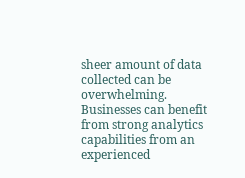sheer amount of data collected can be overwhelming. Businesses can benefit from strong analytics capabilities from an experienced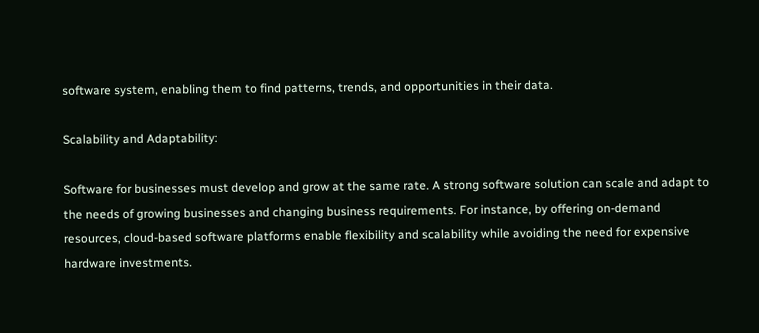software system, enabling them to find patterns, trends, and opportunities in their data.

Scalability and Adaptability:

Software for businesses must develop and grow at the same rate. A strong software solution can scale and adapt to the needs of growing businesses and changing business requirements. For instance, by offering on-demand resources, cloud-based software platforms enable flexibility and scalability while avoiding the need for expensive hardware investments.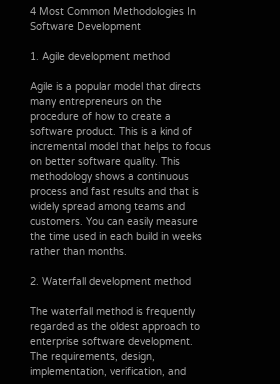4 Most Common Methodologies In Software Development

1. Agile development method

Agile is a popular model that directs many entrepreneurs on the procedure of how to create a software product. This is a kind of incremental model that helps to focus on better software quality. This methodology shows a continuous process and fast results and that is widely spread among teams and customers. You can easily measure the time used in each build in weeks rather than months.

2. Waterfall development method

The waterfall method is frequently regarded as the oldest approach to enterprise software development. The requirements, design, implementation, verification, and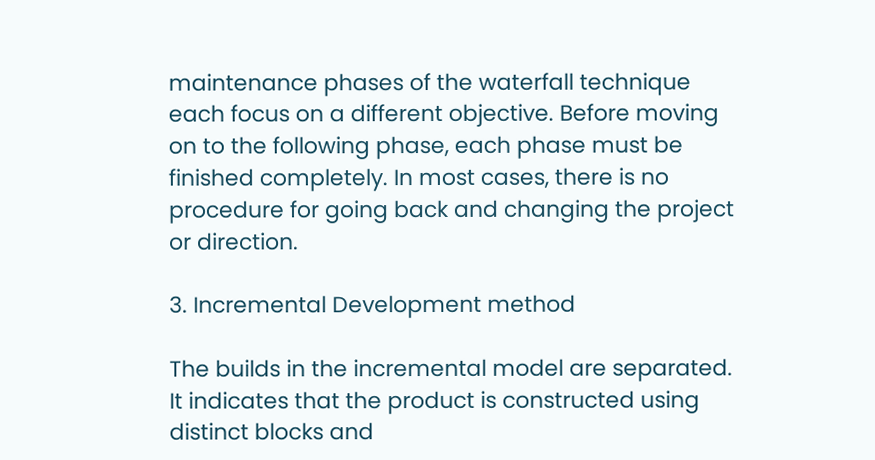maintenance phases of the waterfall technique each focus on a different objective. Before moving on to the following phase, each phase must be finished completely. In most cases, there is no procedure for going back and changing the project or direction.

3. Incremental Development method

The builds in the incremental model are separated. It indicates that the product is constructed using distinct blocks and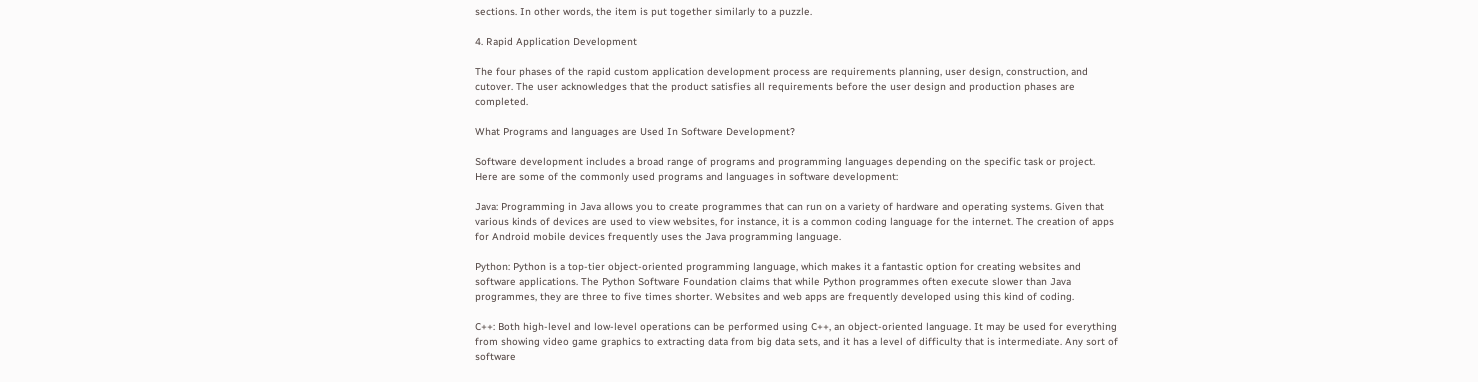sections. In other words, the item is put together similarly to a puzzle.

4. Rapid Application Development

The four phases of the rapid custom application development process are requirements planning, user design, construction, and cutover. The user acknowledges that the product satisfies all requirements before the user design and production phases are completed.

What Programs and languages are Used In Software Development?

Software development includes a broad range of programs and programming languages depending on the specific task or project. Here are some of the commonly used programs and languages in software development:

Java: Programming in Java allows you to create programmes that can run on a variety of hardware and operating systems. Given that various kinds of devices are used to view websites, for instance, it is a common coding language for the internet. The creation of apps for Android mobile devices frequently uses the Java programming language.

Python: Python is a top-tier object-oriented programming language, which makes it a fantastic option for creating websites and software applications. The Python Software Foundation claims that while Python programmes often execute slower than Java programmes, they are three to five times shorter. Websites and web apps are frequently developed using this kind of coding.

C++: Both high-level and low-level operations can be performed using C++, an object-oriented language. It may be used for everything from showing video game graphics to extracting data from big data sets, and it has a level of difficulty that is intermediate. Any sort of software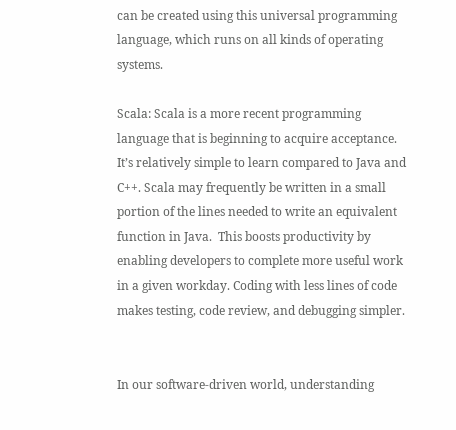can be created using this universal programming language, which runs on all kinds of operating systems.

Scala: Scala is a more recent programming language that is beginning to acquire acceptance. It’s relatively simple to learn compared to Java and C++. Scala may frequently be written in a small portion of the lines needed to write an equivalent function in Java.  This boosts productivity by enabling developers to complete more useful work in a given workday. Coding with less lines of code makes testing, code review, and debugging simpler.


In our software-driven world, understanding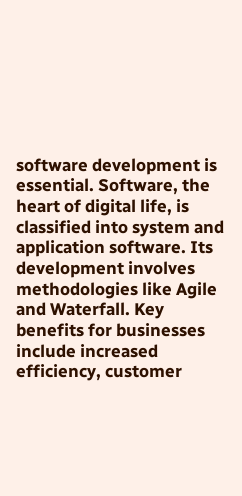software development is essential. Software, the heart of digital life, is classified into system and application software. Its development involves methodologies like Agile and Waterfall. Key benefits for businesses include increased efficiency, customer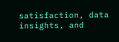satisfaction, data insights, and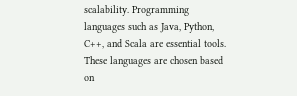scalability. Programming languages such as Java, Python, C++, and Scala are essential tools. These languages are chosen based on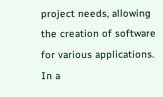project needs, allowing the creation of software for various applications. In a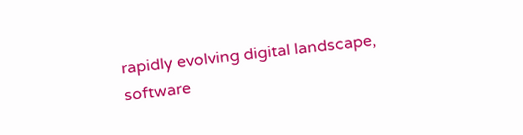rapidly evolving digital landscape, software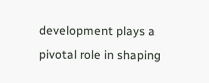development plays a pivotal role in shaping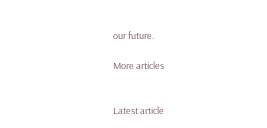our future.

More articles


Latest article